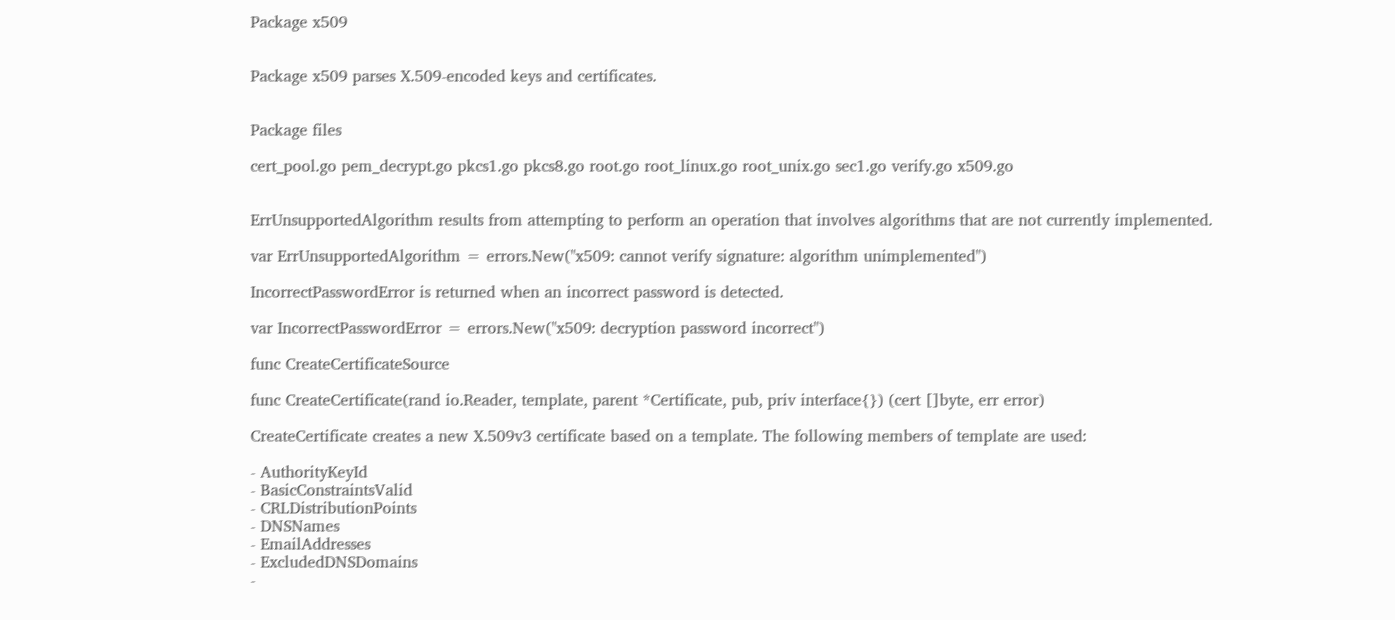Package x509


Package x509 parses X.509-encoded keys and certificates.


Package files

cert_pool.go pem_decrypt.go pkcs1.go pkcs8.go root.go root_linux.go root_unix.go sec1.go verify.go x509.go


ErrUnsupportedAlgorithm results from attempting to perform an operation that involves algorithms that are not currently implemented.

var ErrUnsupportedAlgorithm = errors.New("x509: cannot verify signature: algorithm unimplemented")

IncorrectPasswordError is returned when an incorrect password is detected.

var IncorrectPasswordError = errors.New("x509: decryption password incorrect")

func CreateCertificateSource

func CreateCertificate(rand io.Reader, template, parent *Certificate, pub, priv interface{}) (cert []byte, err error)

CreateCertificate creates a new X.509v3 certificate based on a template. The following members of template are used:

- AuthorityKeyId
- BasicConstraintsValid
- CRLDistributionPoints
- DNSNames
- EmailAddresses
- ExcludedDNSDomains
-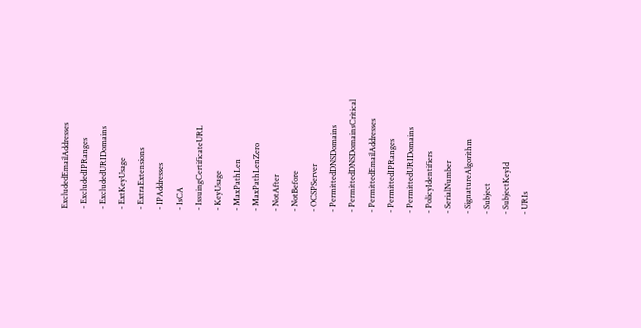ExcludedEmailAddresses
- ExcludedIPRanges
- ExcludedURIDomains
- ExtKeyUsage
- ExtraExtensions
- IPAddresses
- IsCA
- IssuingCertificateURL
- KeyUsage
- MaxPathLen
- MaxPathLenZero
- NotAfter
- NotBefore
- OCSPServer
- PermittedDNSDomains
- PermittedDNSDomainsCritical
- PermittedEmailAddresses
- PermittedIPRanges
- PermittedURIDomains
- PolicyIdentifiers
- SerialNumber
- SignatureAlgorithm
- Subject
- SubjectKeyId
- URIs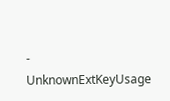- UnknownExtKeyUsage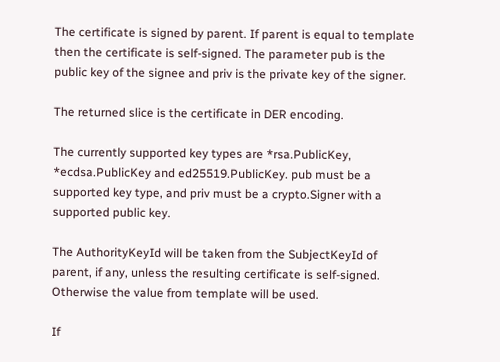The certificate is signed by parent. If parent is equal to template then the certificate is self-signed. The parameter pub is the public key of the signee and priv is the private key of the signer.

The returned slice is the certificate in DER encoding.

The currently supported key types are *rsa.PublicKey, *ecdsa.PublicKey and ed25519.PublicKey. pub must be a supported key type, and priv must be a crypto.Signer with a supported public key.

The AuthorityKeyId will be taken from the SubjectKeyId of parent, if any, unless the resulting certificate is self-signed. Otherwise the value from template will be used.

If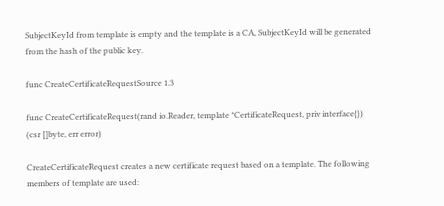SubjectKeyId from template is empty and the template is a CA, SubjectKeyId will be generated from the hash of the public key.

func CreateCertificateRequestSource 1.3

func CreateCertificateRequest(rand io.Reader, template *CertificateRequest, priv interface{}) (csr []byte, err error)

CreateCertificateRequest creates a new certificate request based on a template. The following members of template are used: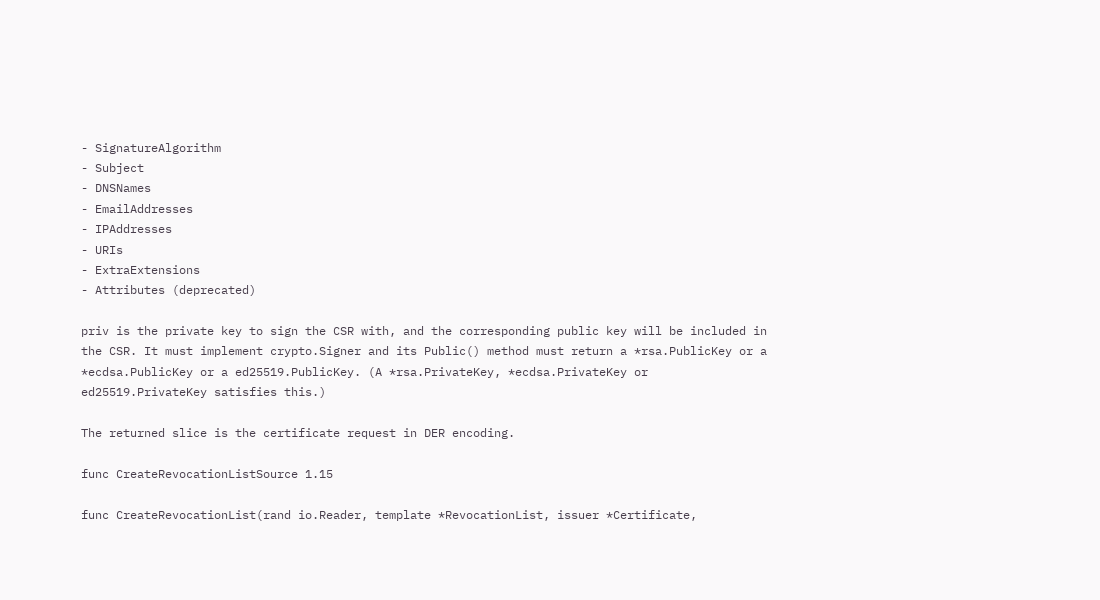- SignatureAlgorithm
- Subject
- DNSNames
- EmailAddresses
- IPAddresses
- URIs
- ExtraExtensions
- Attributes (deprecated)

priv is the private key to sign the CSR with, and the corresponding public key will be included in the CSR. It must implement crypto.Signer and its Public() method must return a *rsa.PublicKey or a *ecdsa.PublicKey or a ed25519.PublicKey. (A *rsa.PrivateKey, *ecdsa.PrivateKey or ed25519.PrivateKey satisfies this.)

The returned slice is the certificate request in DER encoding.

func CreateRevocationListSource 1.15

func CreateRevocationList(rand io.Reader, template *RevocationList, issuer *Certificate,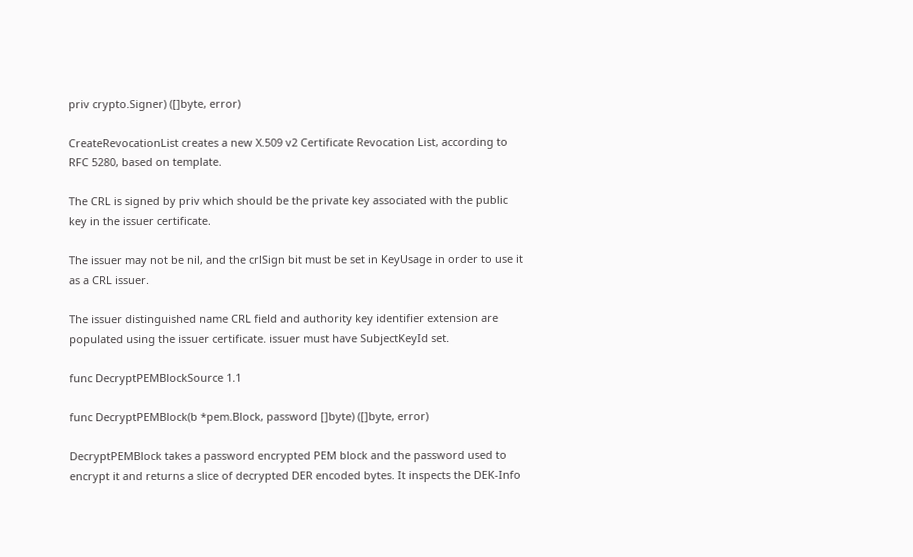priv crypto.Signer) ([]byte, error)

CreateRevocationList creates a new X.509 v2 Certificate Revocation List, according to RFC 5280, based on template.

The CRL is signed by priv which should be the private key associated with the public key in the issuer certificate.

The issuer may not be nil, and the crlSign bit must be set in KeyUsage in order to use it as a CRL issuer.

The issuer distinguished name CRL field and authority key identifier extension are populated using the issuer certificate. issuer must have SubjectKeyId set.

func DecryptPEMBlockSource 1.1

func DecryptPEMBlock(b *pem.Block, password []byte) ([]byte, error)

DecryptPEMBlock takes a password encrypted PEM block and the password used to encrypt it and returns a slice of decrypted DER encoded bytes. It inspects the DEK-Info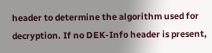header to determine the algorithm used for decryption. If no DEK-Info header is present,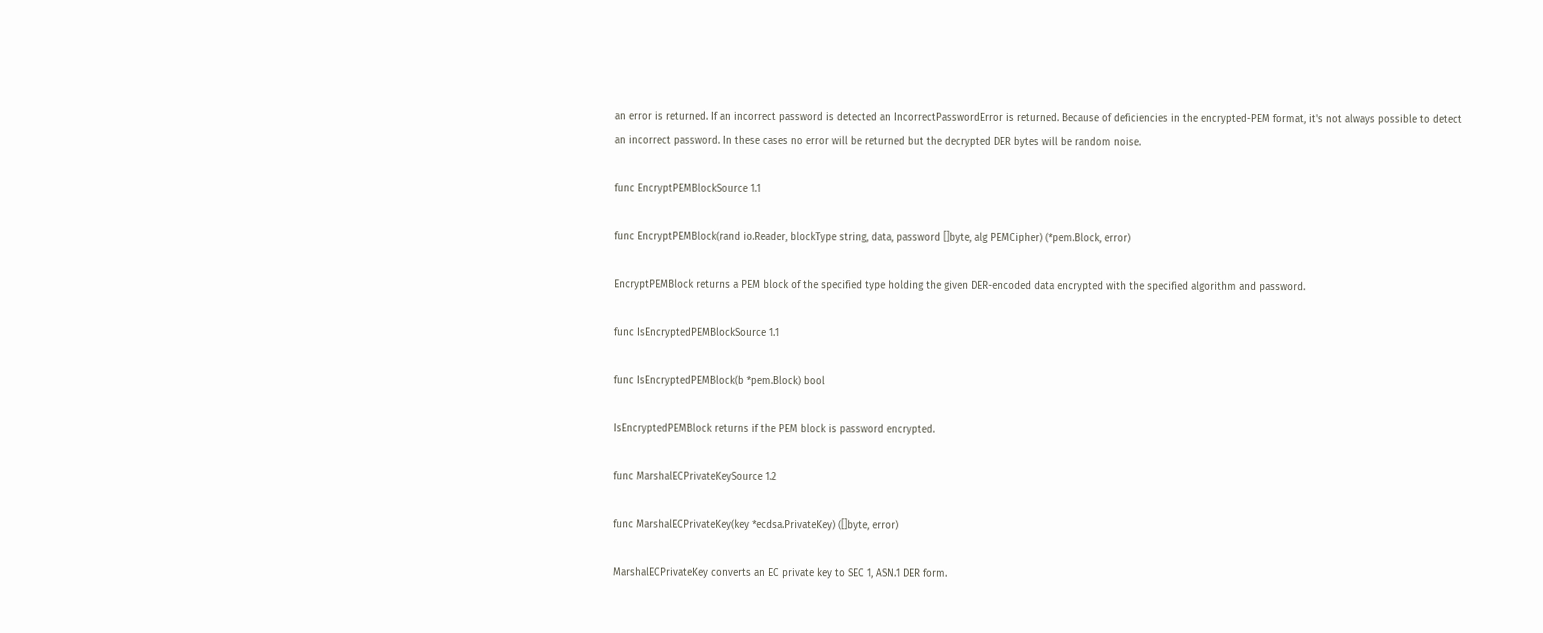an error is returned. If an incorrect password is detected an IncorrectPasswordError is returned. Because of deficiencies in the encrypted-PEM format, it's not always possible to detect an incorrect password. In these cases no error will be returned but the decrypted DER bytes will be random noise.

func EncryptPEMBlockSource 1.1

func EncryptPEMBlock(rand io.Reader, blockType string, data, password []byte, alg PEMCipher) (*pem.Block, error)

EncryptPEMBlock returns a PEM block of the specified type holding the given DER-encoded data encrypted with the specified algorithm and password.

func IsEncryptedPEMBlockSource 1.1

func IsEncryptedPEMBlock(b *pem.Block) bool

IsEncryptedPEMBlock returns if the PEM block is password encrypted.

func MarshalECPrivateKeySource 1.2

func MarshalECPrivateKey(key *ecdsa.PrivateKey) ([]byte, error)

MarshalECPrivateKey converts an EC private key to SEC 1, ASN.1 DER form.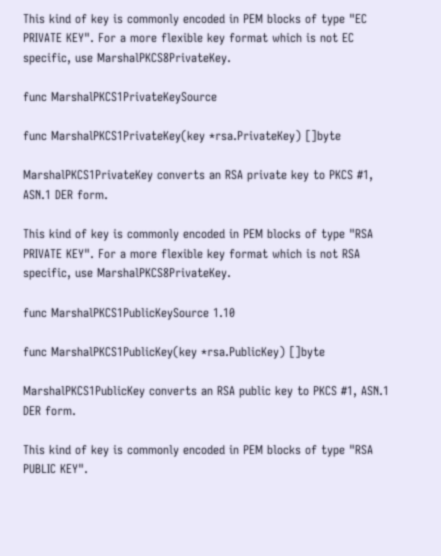This kind of key is commonly encoded in PEM blocks of type "EC PRIVATE KEY". For a more flexible key format which is not EC specific, use MarshalPKCS8PrivateKey.

func MarshalPKCS1PrivateKeySource

func MarshalPKCS1PrivateKey(key *rsa.PrivateKey) []byte

MarshalPKCS1PrivateKey converts an RSA private key to PKCS #1, ASN.1 DER form.

This kind of key is commonly encoded in PEM blocks of type "RSA PRIVATE KEY". For a more flexible key format which is not RSA specific, use MarshalPKCS8PrivateKey.

func MarshalPKCS1PublicKeySource 1.10

func MarshalPKCS1PublicKey(key *rsa.PublicKey) []byte

MarshalPKCS1PublicKey converts an RSA public key to PKCS #1, ASN.1 DER form.

This kind of key is commonly encoded in PEM blocks of type "RSA PUBLIC KEY".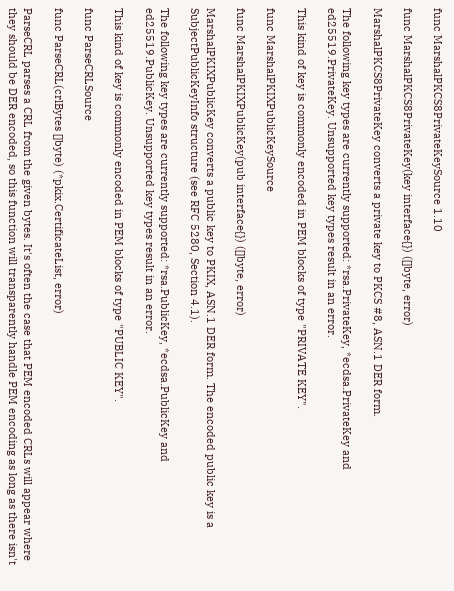func MarshalPKCS8PrivateKeySource 1.10

func MarshalPKCS8PrivateKey(key interface{}) ([]byte, error)

MarshalPKCS8PrivateKey converts a private key to PKCS #8, ASN.1 DER form.

The following key types are currently supported: *rsa.PrivateKey, *ecdsa.PrivateKey and ed25519.PrivateKey. Unsupported key types result in an error.

This kind of key is commonly encoded in PEM blocks of type "PRIVATE KEY".

func MarshalPKIXPublicKeySource

func MarshalPKIXPublicKey(pub interface{}) ([]byte, error)

MarshalPKIXPublicKey converts a public key to PKIX, ASN.1 DER form. The encoded public key is a SubjectPublicKeyInfo structure (see RFC 5280, Section 4.1).

The following key types are currently supported: *rsa.PublicKey, *ecdsa.PublicKey and ed25519.PublicKey. Unsupported key types result in an error.

This kind of key is commonly encoded in PEM blocks of type "PUBLIC KEY".

func ParseCRLSource

func ParseCRL(crlBytes []byte) (*pkix.CertificateList, error)

ParseCRL parses a CRL from the given bytes. It's often the case that PEM encoded CRLs will appear where they should be DER encoded, so this function will transparently handle PEM encoding as long as there isn't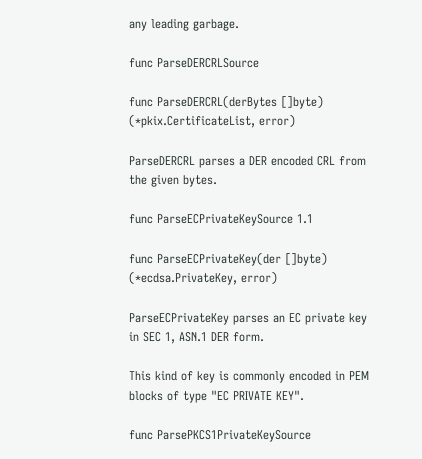any leading garbage.

func ParseDERCRLSource

func ParseDERCRL(derBytes []byte) (*pkix.CertificateList, error)

ParseDERCRL parses a DER encoded CRL from the given bytes.

func ParseECPrivateKeySource 1.1

func ParseECPrivateKey(der []byte) (*ecdsa.PrivateKey, error)

ParseECPrivateKey parses an EC private key in SEC 1, ASN.1 DER form.

This kind of key is commonly encoded in PEM blocks of type "EC PRIVATE KEY".

func ParsePKCS1PrivateKeySource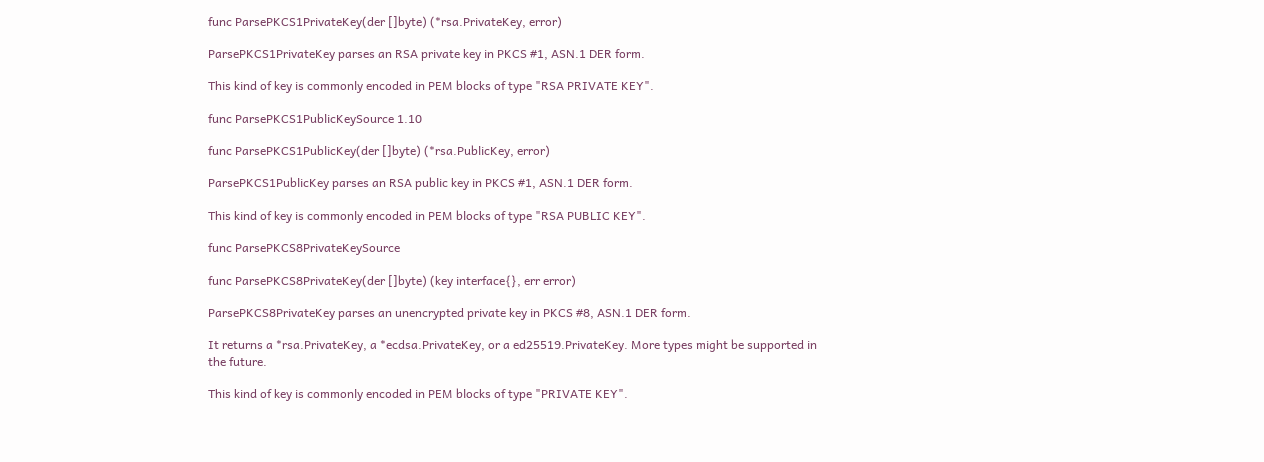func ParsePKCS1PrivateKey(der []byte) (*rsa.PrivateKey, error)

ParsePKCS1PrivateKey parses an RSA private key in PKCS #1, ASN.1 DER form.

This kind of key is commonly encoded in PEM blocks of type "RSA PRIVATE KEY".

func ParsePKCS1PublicKeySource 1.10

func ParsePKCS1PublicKey(der []byte) (*rsa.PublicKey, error)

ParsePKCS1PublicKey parses an RSA public key in PKCS #1, ASN.1 DER form.

This kind of key is commonly encoded in PEM blocks of type "RSA PUBLIC KEY".

func ParsePKCS8PrivateKeySource

func ParsePKCS8PrivateKey(der []byte) (key interface{}, err error)

ParsePKCS8PrivateKey parses an unencrypted private key in PKCS #8, ASN.1 DER form.

It returns a *rsa.PrivateKey, a *ecdsa.PrivateKey, or a ed25519.PrivateKey. More types might be supported in the future.

This kind of key is commonly encoded in PEM blocks of type "PRIVATE KEY".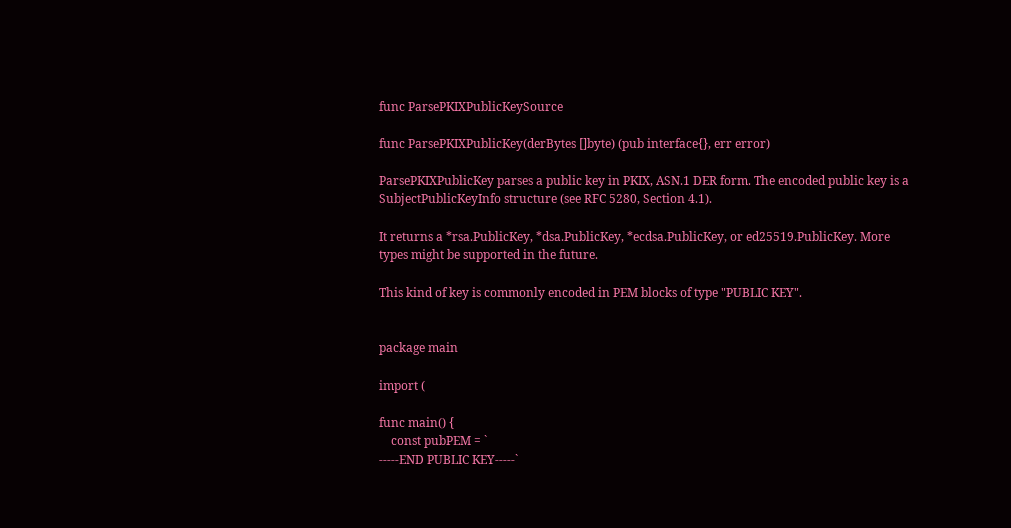func ParsePKIXPublicKeySource

func ParsePKIXPublicKey(derBytes []byte) (pub interface{}, err error)

ParsePKIXPublicKey parses a public key in PKIX, ASN.1 DER form. The encoded public key is a SubjectPublicKeyInfo structure (see RFC 5280, Section 4.1).

It returns a *rsa.PublicKey, *dsa.PublicKey, *ecdsa.PublicKey, or ed25519.PublicKey. More types might be supported in the future.

This kind of key is commonly encoded in PEM blocks of type "PUBLIC KEY".


package main

import (

func main() {
    const pubPEM = `
-----END PUBLIC KEY-----`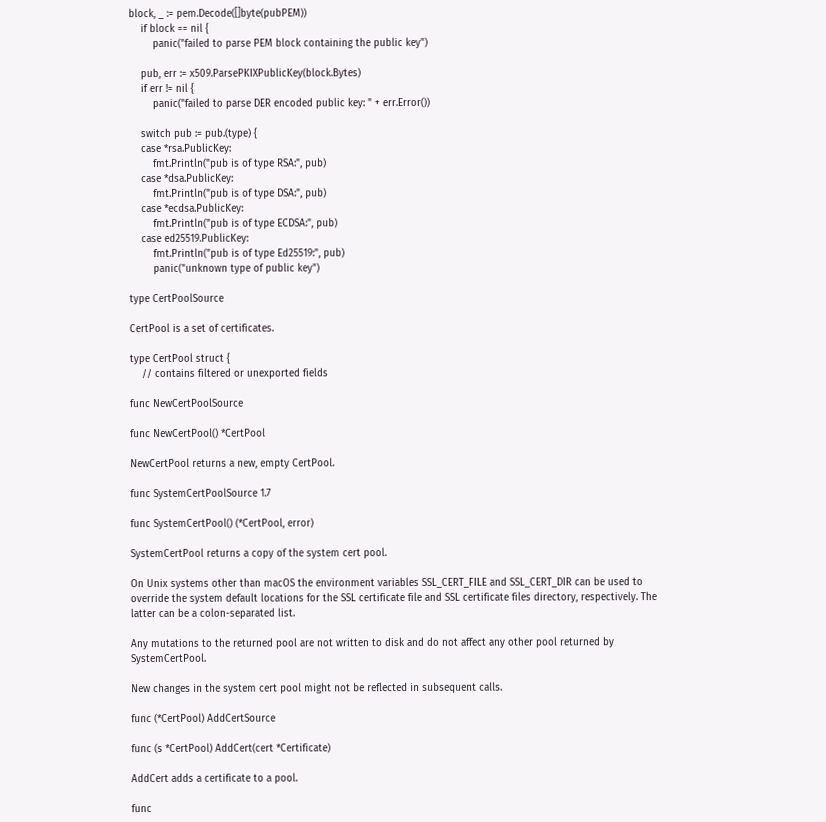block, _ := pem.Decode([]byte(pubPEM))
    if block == nil {
        panic("failed to parse PEM block containing the public key")

    pub, err := x509.ParsePKIXPublicKey(block.Bytes)
    if err != nil {
        panic("failed to parse DER encoded public key: " + err.Error())

    switch pub := pub.(type) {
    case *rsa.PublicKey:
        fmt.Println("pub is of type RSA:", pub)
    case *dsa.PublicKey:
        fmt.Println("pub is of type DSA:", pub)
    case *ecdsa.PublicKey:
        fmt.Println("pub is of type ECDSA:", pub)
    case ed25519.PublicKey:
        fmt.Println("pub is of type Ed25519:", pub)
        panic("unknown type of public key")

type CertPoolSource

CertPool is a set of certificates.

type CertPool struct {
    // contains filtered or unexported fields

func NewCertPoolSource

func NewCertPool() *CertPool

NewCertPool returns a new, empty CertPool.

func SystemCertPoolSource 1.7

func SystemCertPool() (*CertPool, error)

SystemCertPool returns a copy of the system cert pool.

On Unix systems other than macOS the environment variables SSL_CERT_FILE and SSL_CERT_DIR can be used to override the system default locations for the SSL certificate file and SSL certificate files directory, respectively. The latter can be a colon-separated list.

Any mutations to the returned pool are not written to disk and do not affect any other pool returned by SystemCertPool.

New changes in the system cert pool might not be reflected in subsequent calls.

func (*CertPool) AddCertSource

func (s *CertPool) AddCert(cert *Certificate)

AddCert adds a certificate to a pool.

func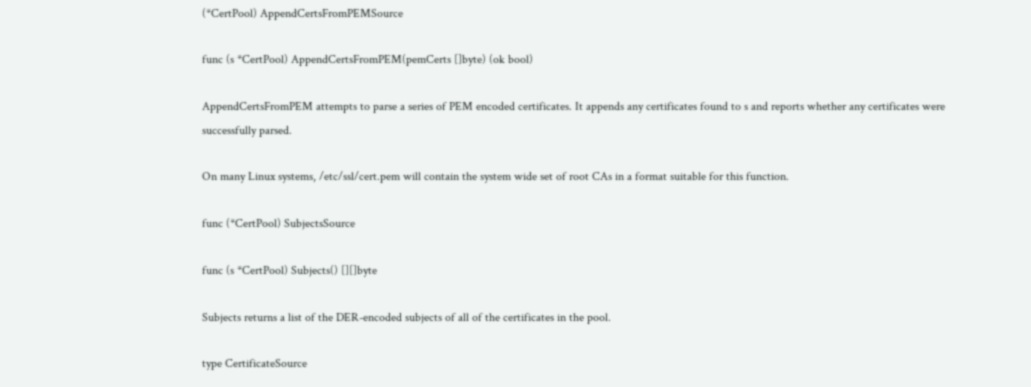(*CertPool) AppendCertsFromPEMSource

func (s *CertPool) AppendCertsFromPEM(pemCerts []byte) (ok bool)

AppendCertsFromPEM attempts to parse a series of PEM encoded certificates. It appends any certificates found to s and reports whether any certificates were successfully parsed.

On many Linux systems, /etc/ssl/cert.pem will contain the system wide set of root CAs in a format suitable for this function.

func (*CertPool) SubjectsSource

func (s *CertPool) Subjects() [][]byte

Subjects returns a list of the DER-encoded subjects of all of the certificates in the pool.

type CertificateSource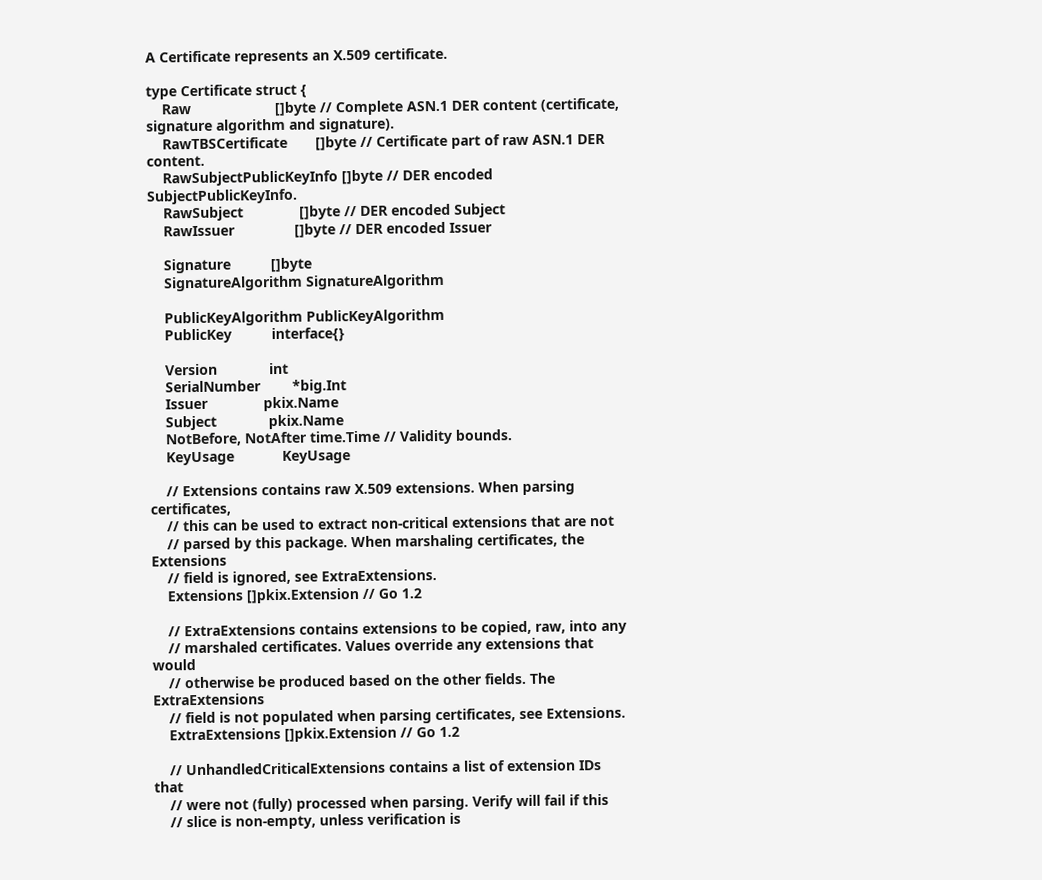A Certificate represents an X.509 certificate.

type Certificate struct {
    Raw                     []byte // Complete ASN.1 DER content (certificate, signature algorithm and signature).
    RawTBSCertificate       []byte // Certificate part of raw ASN.1 DER content.
    RawSubjectPublicKeyInfo []byte // DER encoded SubjectPublicKeyInfo.
    RawSubject              []byte // DER encoded Subject
    RawIssuer               []byte // DER encoded Issuer

    Signature          []byte
    SignatureAlgorithm SignatureAlgorithm

    PublicKeyAlgorithm PublicKeyAlgorithm
    PublicKey          interface{}

    Version             int
    SerialNumber        *big.Int
    Issuer              pkix.Name
    Subject             pkix.Name
    NotBefore, NotAfter time.Time // Validity bounds.
    KeyUsage            KeyUsage

    // Extensions contains raw X.509 extensions. When parsing certificates,
    // this can be used to extract non-critical extensions that are not
    // parsed by this package. When marshaling certificates, the Extensions
    // field is ignored, see ExtraExtensions.
    Extensions []pkix.Extension // Go 1.2

    // ExtraExtensions contains extensions to be copied, raw, into any
    // marshaled certificates. Values override any extensions that would
    // otherwise be produced based on the other fields. The ExtraExtensions
    // field is not populated when parsing certificates, see Extensions.
    ExtraExtensions []pkix.Extension // Go 1.2

    // UnhandledCriticalExtensions contains a list of extension IDs that
    // were not (fully) processed when parsing. Verify will fail if this
    // slice is non-empty, unless verification is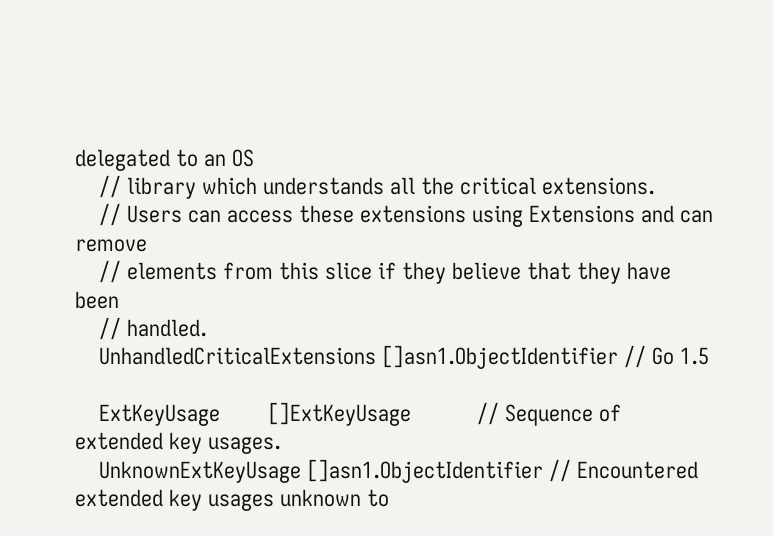delegated to an OS
    // library which understands all the critical extensions.
    // Users can access these extensions using Extensions and can remove
    // elements from this slice if they believe that they have been
    // handled.
    UnhandledCriticalExtensions []asn1.ObjectIdentifier // Go 1.5

    ExtKeyUsage        []ExtKeyUsage           // Sequence of extended key usages.
    UnknownExtKeyUsage []asn1.ObjectIdentifier // Encountered extended key usages unknown to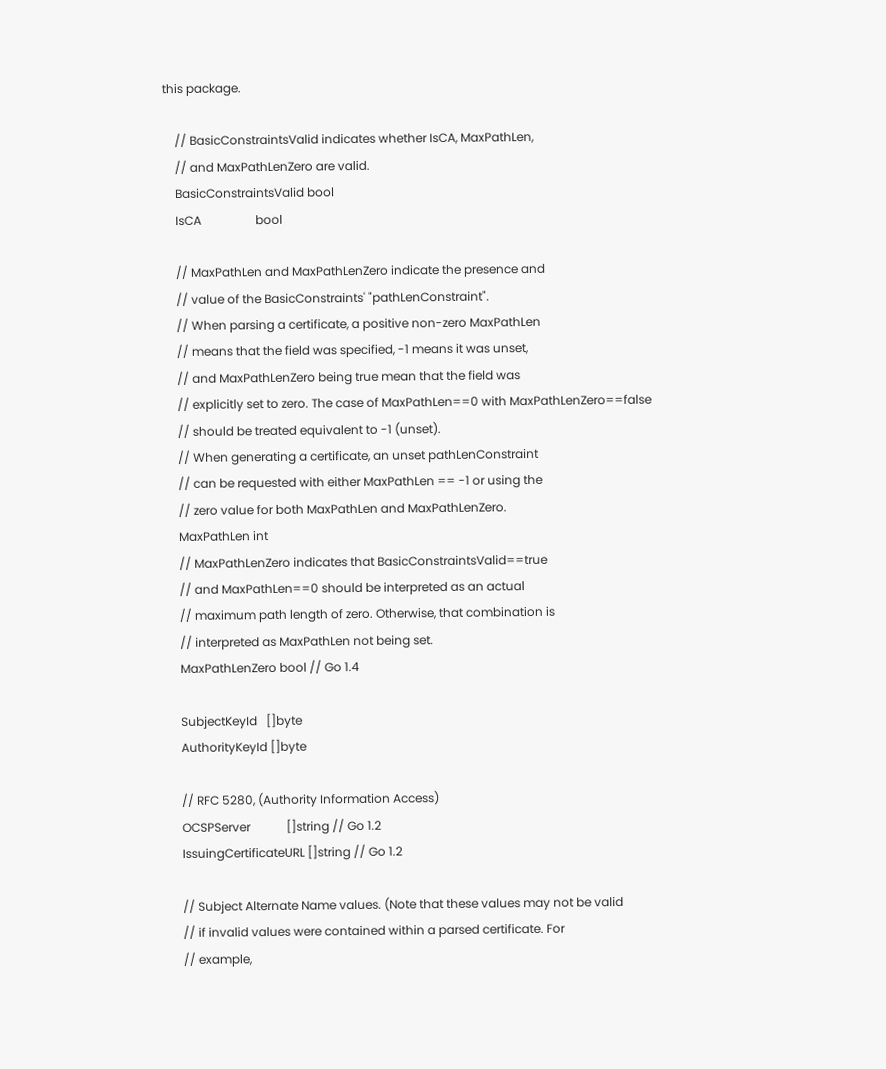this package.

    // BasicConstraintsValid indicates whether IsCA, MaxPathLen,
    // and MaxPathLenZero are valid.
    BasicConstraintsValid bool
    IsCA                  bool

    // MaxPathLen and MaxPathLenZero indicate the presence and
    // value of the BasicConstraints' "pathLenConstraint".
    // When parsing a certificate, a positive non-zero MaxPathLen
    // means that the field was specified, -1 means it was unset,
    // and MaxPathLenZero being true mean that the field was
    // explicitly set to zero. The case of MaxPathLen==0 with MaxPathLenZero==false
    // should be treated equivalent to -1 (unset).
    // When generating a certificate, an unset pathLenConstraint
    // can be requested with either MaxPathLen == -1 or using the
    // zero value for both MaxPathLen and MaxPathLenZero.
    MaxPathLen int
    // MaxPathLenZero indicates that BasicConstraintsValid==true
    // and MaxPathLen==0 should be interpreted as an actual
    // maximum path length of zero. Otherwise, that combination is
    // interpreted as MaxPathLen not being set.
    MaxPathLenZero bool // Go 1.4

    SubjectKeyId   []byte
    AuthorityKeyId []byte

    // RFC 5280, (Authority Information Access)
    OCSPServer            []string // Go 1.2
    IssuingCertificateURL []string // Go 1.2

    // Subject Alternate Name values. (Note that these values may not be valid
    // if invalid values were contained within a parsed certificate. For
    // example,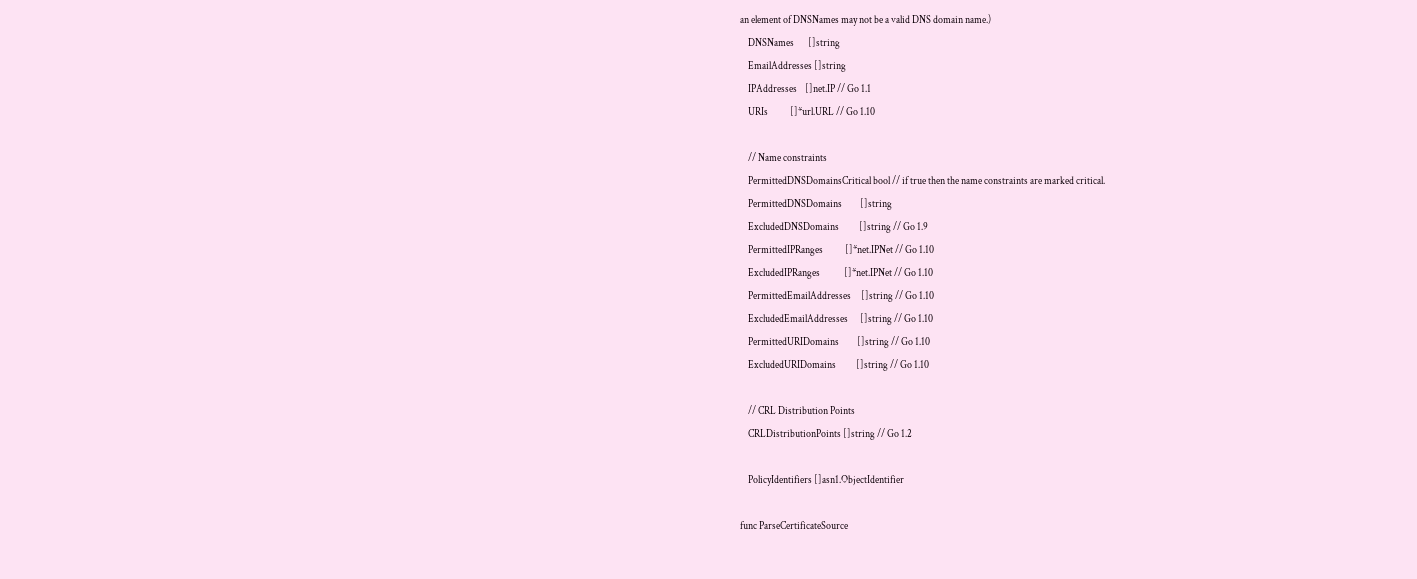an element of DNSNames may not be a valid DNS domain name.)
    DNSNames       []string
    EmailAddresses []string
    IPAddresses    []net.IP // Go 1.1
    URIs           []*url.URL // Go 1.10

    // Name constraints
    PermittedDNSDomainsCritical bool // if true then the name constraints are marked critical.
    PermittedDNSDomains         []string
    ExcludedDNSDomains          []string // Go 1.9
    PermittedIPRanges           []*net.IPNet // Go 1.10
    ExcludedIPRanges            []*net.IPNet // Go 1.10
    PermittedEmailAddresses     []string // Go 1.10
    ExcludedEmailAddresses      []string // Go 1.10
    PermittedURIDomains         []string // Go 1.10
    ExcludedURIDomains          []string // Go 1.10

    // CRL Distribution Points
    CRLDistributionPoints []string // Go 1.2

    PolicyIdentifiers []asn1.ObjectIdentifier

func ParseCertificateSource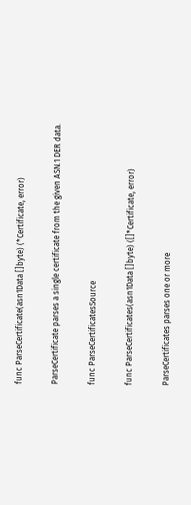func ParseCertificate(asn1Data []byte) (*Certificate, error)

ParseCertificate parses a single certificate from the given ASN.1 DER data.

func ParseCertificatesSource

func ParseCertificates(asn1Data []byte) ([]*Certificate, error)

ParseCertificates parses one or more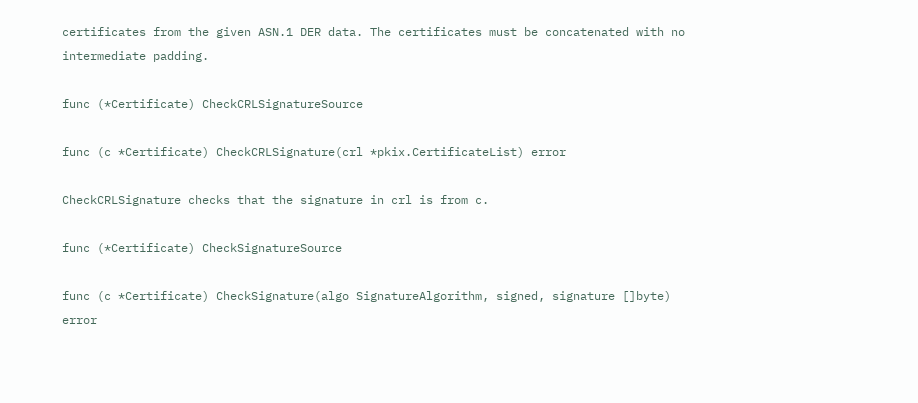certificates from the given ASN.1 DER data. The certificates must be concatenated with no intermediate padding.

func (*Certificate) CheckCRLSignatureSource

func (c *Certificate) CheckCRLSignature(crl *pkix.CertificateList) error

CheckCRLSignature checks that the signature in crl is from c.

func (*Certificate) CheckSignatureSource

func (c *Certificate) CheckSignature(algo SignatureAlgorithm, signed, signature []byte) error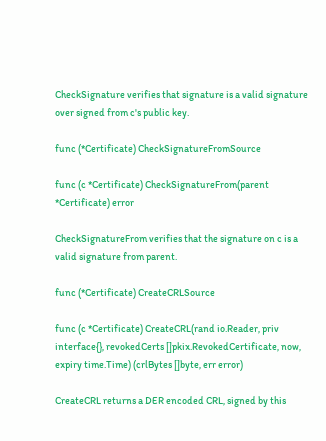CheckSignature verifies that signature is a valid signature over signed from c's public key.

func (*Certificate) CheckSignatureFromSource

func (c *Certificate) CheckSignatureFrom(parent *Certificate) error

CheckSignatureFrom verifies that the signature on c is a valid signature from parent.

func (*Certificate) CreateCRLSource

func (c *Certificate) CreateCRL(rand io.Reader, priv interface{}, revokedCerts []pkix.RevokedCertificate, now, expiry time.Time) (crlBytes []byte, err error)

CreateCRL returns a DER encoded CRL, signed by this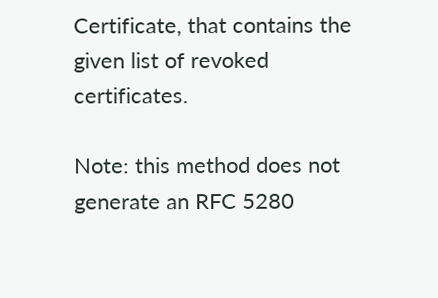Certificate, that contains the given list of revoked certificates.

Note: this method does not generate an RFC 5280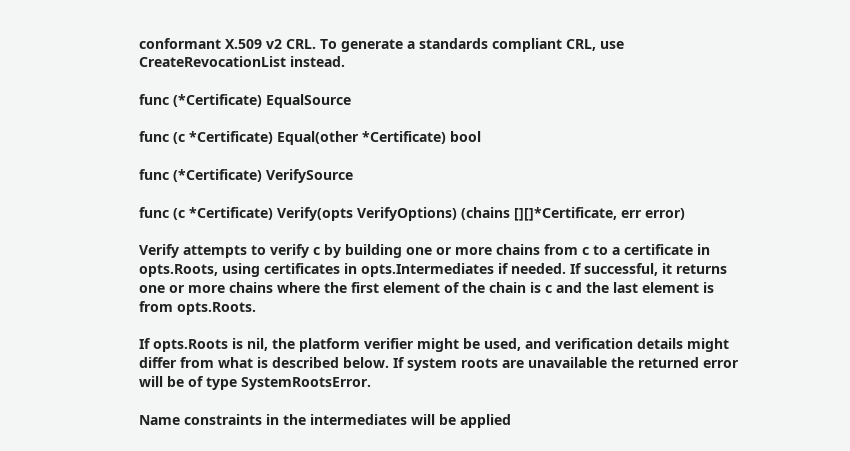conformant X.509 v2 CRL. To generate a standards compliant CRL, use CreateRevocationList instead.

func (*Certificate) EqualSource

func (c *Certificate) Equal(other *Certificate) bool

func (*Certificate) VerifySource

func (c *Certificate) Verify(opts VerifyOptions) (chains [][]*Certificate, err error)

Verify attempts to verify c by building one or more chains from c to a certificate in opts.Roots, using certificates in opts.Intermediates if needed. If successful, it returns one or more chains where the first element of the chain is c and the last element is from opts.Roots.

If opts.Roots is nil, the platform verifier might be used, and verification details might differ from what is described below. If system roots are unavailable the returned error will be of type SystemRootsError.

Name constraints in the intermediates will be applied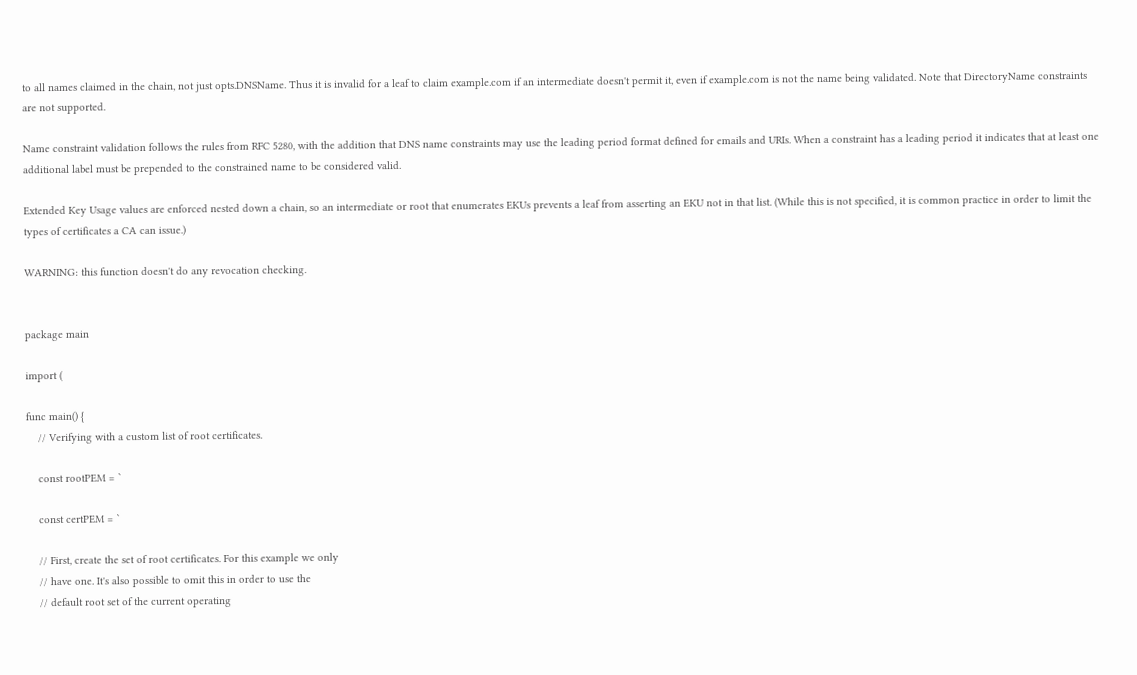to all names claimed in the chain, not just opts.DNSName. Thus it is invalid for a leaf to claim example.com if an intermediate doesn't permit it, even if example.com is not the name being validated. Note that DirectoryName constraints are not supported.

Name constraint validation follows the rules from RFC 5280, with the addition that DNS name constraints may use the leading period format defined for emails and URIs. When a constraint has a leading period it indicates that at least one additional label must be prepended to the constrained name to be considered valid.

Extended Key Usage values are enforced nested down a chain, so an intermediate or root that enumerates EKUs prevents a leaf from asserting an EKU not in that list. (While this is not specified, it is common practice in order to limit the types of certificates a CA can issue.)

WARNING: this function doesn't do any revocation checking.


package main

import (

func main() {
    // Verifying with a custom list of root certificates.

    const rootPEM = `

    const certPEM = `

    // First, create the set of root certificates. For this example we only
    // have one. It's also possible to omit this in order to use the
    // default root set of the current operating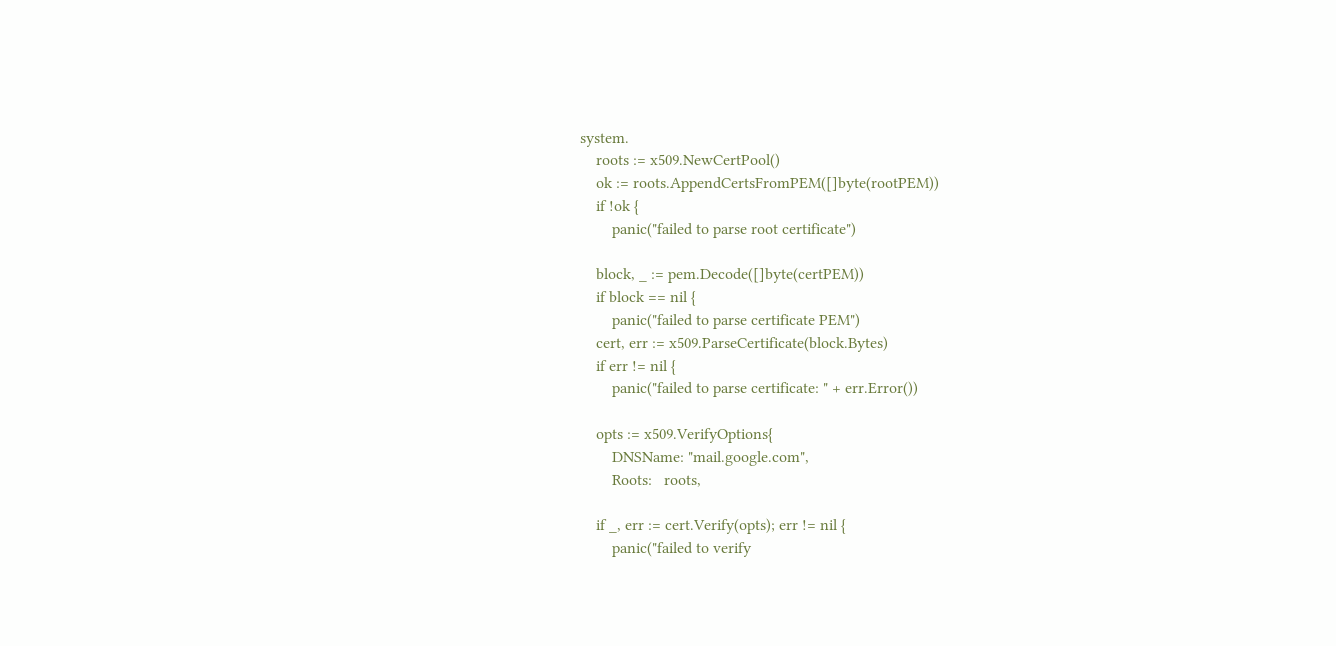system.
    roots := x509.NewCertPool()
    ok := roots.AppendCertsFromPEM([]byte(rootPEM))
    if !ok {
        panic("failed to parse root certificate")

    block, _ := pem.Decode([]byte(certPEM))
    if block == nil {
        panic("failed to parse certificate PEM")
    cert, err := x509.ParseCertificate(block.Bytes)
    if err != nil {
        panic("failed to parse certificate: " + err.Error())

    opts := x509.VerifyOptions{
        DNSName: "mail.google.com",
        Roots:   roots,

    if _, err := cert.Verify(opts); err != nil {
        panic("failed to verify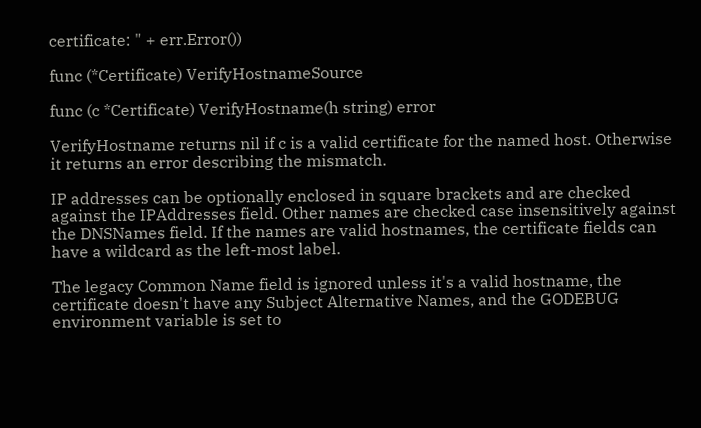certificate: " + err.Error())

func (*Certificate) VerifyHostnameSource

func (c *Certificate) VerifyHostname(h string) error

VerifyHostname returns nil if c is a valid certificate for the named host. Otherwise it returns an error describing the mismatch.

IP addresses can be optionally enclosed in square brackets and are checked against the IPAddresses field. Other names are checked case insensitively against the DNSNames field. If the names are valid hostnames, the certificate fields can have a wildcard as the left-most label.

The legacy Common Name field is ignored unless it's a valid hostname, the certificate doesn't have any Subject Alternative Names, and the GODEBUG environment variable is set to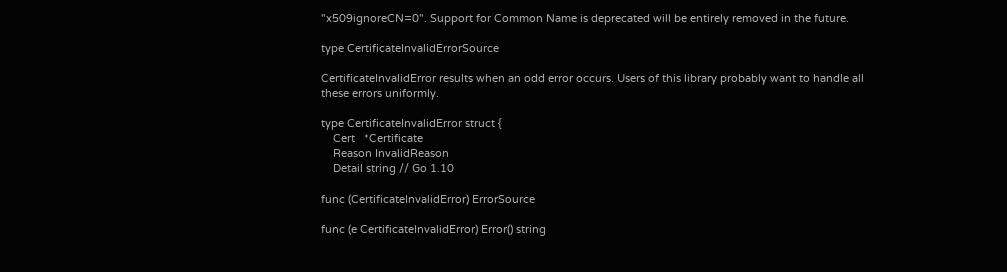"x509ignoreCN=0". Support for Common Name is deprecated will be entirely removed in the future.

type CertificateInvalidErrorSource

CertificateInvalidError results when an odd error occurs. Users of this library probably want to handle all these errors uniformly.

type CertificateInvalidError struct {
    Cert   *Certificate
    Reason InvalidReason
    Detail string // Go 1.10

func (CertificateInvalidError) ErrorSource

func (e CertificateInvalidError) Error() string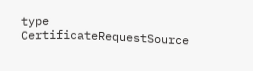type CertificateRequestSource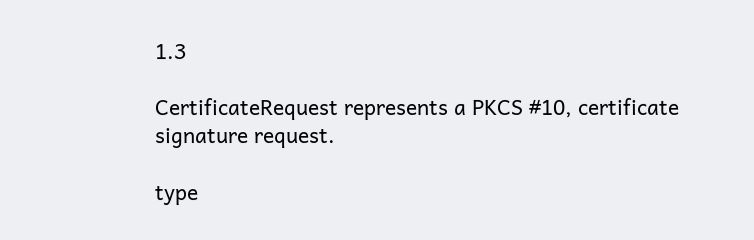1.3

CertificateRequest represents a PKCS #10, certificate signature request.

type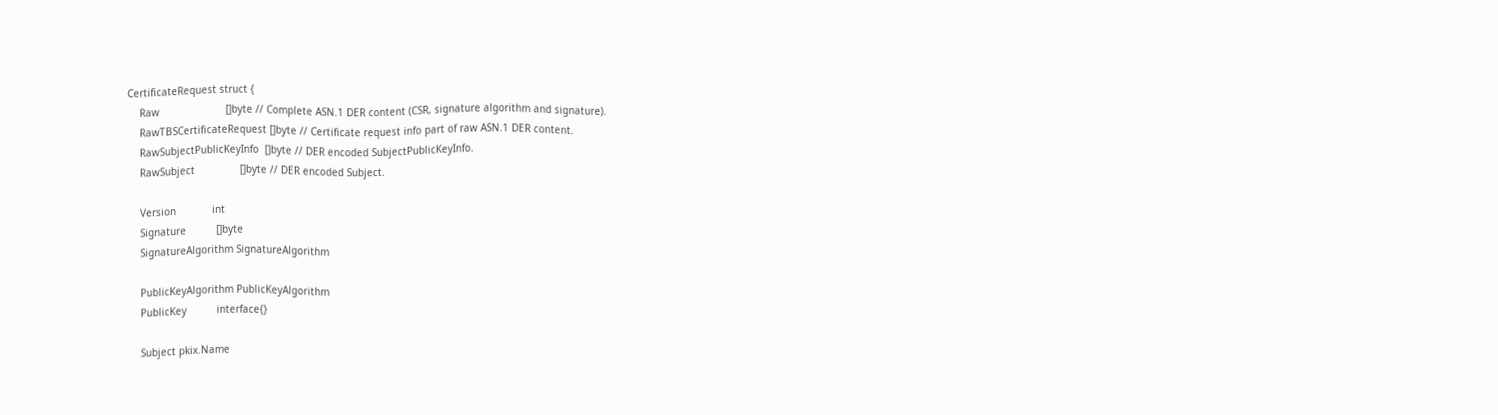CertificateRequest struct {
    Raw                      []byte // Complete ASN.1 DER content (CSR, signature algorithm and signature).
    RawTBSCertificateRequest []byte // Certificate request info part of raw ASN.1 DER content.
    RawSubjectPublicKeyInfo  []byte // DER encoded SubjectPublicKeyInfo.
    RawSubject               []byte // DER encoded Subject.

    Version            int
    Signature          []byte
    SignatureAlgorithm SignatureAlgorithm

    PublicKeyAlgorithm PublicKeyAlgorithm
    PublicKey          interface{}

    Subject pkix.Name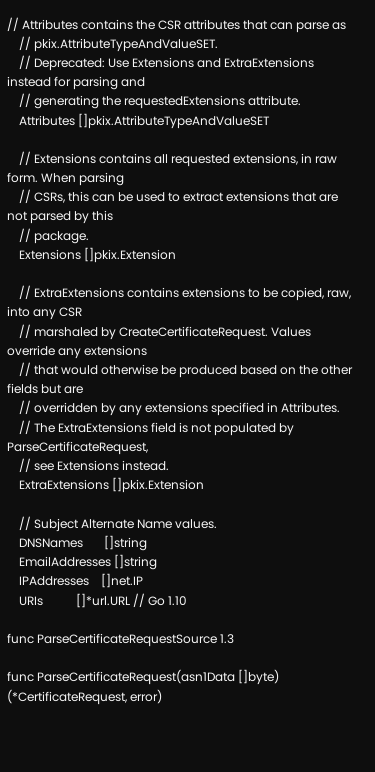// Attributes contains the CSR attributes that can parse as
    // pkix.AttributeTypeAndValueSET.
    // Deprecated: Use Extensions and ExtraExtensions instead for parsing and
    // generating the requestedExtensions attribute.
    Attributes []pkix.AttributeTypeAndValueSET

    // Extensions contains all requested extensions, in raw form. When parsing
    // CSRs, this can be used to extract extensions that are not parsed by this
    // package.
    Extensions []pkix.Extension

    // ExtraExtensions contains extensions to be copied, raw, into any CSR
    // marshaled by CreateCertificateRequest. Values override any extensions
    // that would otherwise be produced based on the other fields but are
    // overridden by any extensions specified in Attributes.
    // The ExtraExtensions field is not populated by ParseCertificateRequest,
    // see Extensions instead.
    ExtraExtensions []pkix.Extension

    // Subject Alternate Name values.
    DNSNames       []string
    EmailAddresses []string
    IPAddresses    []net.IP
    URIs           []*url.URL // Go 1.10

func ParseCertificateRequestSource 1.3

func ParseCertificateRequest(asn1Data []byte) (*CertificateRequest, error)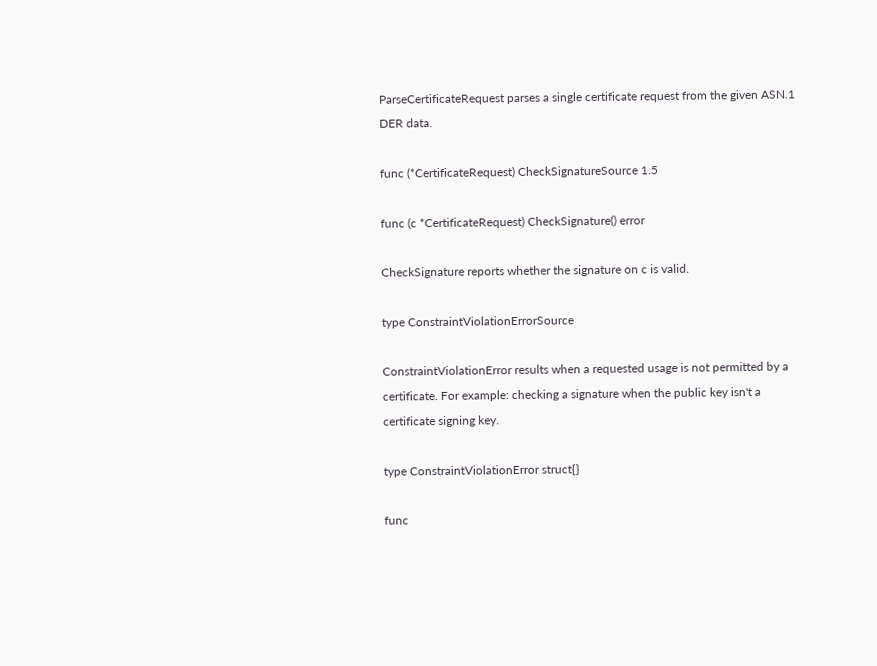ParseCertificateRequest parses a single certificate request from the given ASN.1 DER data.

func (*CertificateRequest) CheckSignatureSource 1.5

func (c *CertificateRequest) CheckSignature() error

CheckSignature reports whether the signature on c is valid.

type ConstraintViolationErrorSource

ConstraintViolationError results when a requested usage is not permitted by a certificate. For example: checking a signature when the public key isn't a certificate signing key.

type ConstraintViolationError struct{}

func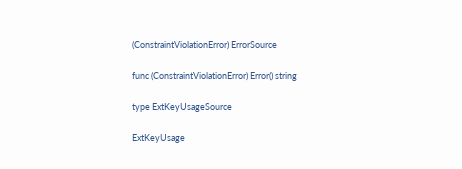(ConstraintViolationError) ErrorSource

func (ConstraintViolationError) Error() string

type ExtKeyUsageSource

ExtKeyUsage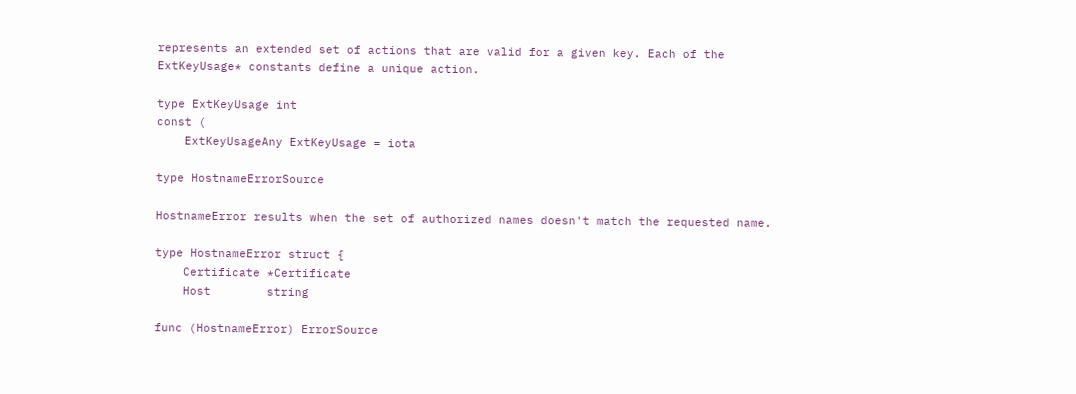represents an extended set of actions that are valid for a given key. Each of the ExtKeyUsage* constants define a unique action.

type ExtKeyUsage int
const (
    ExtKeyUsageAny ExtKeyUsage = iota

type HostnameErrorSource

HostnameError results when the set of authorized names doesn't match the requested name.

type HostnameError struct {
    Certificate *Certificate
    Host        string

func (HostnameError) ErrorSource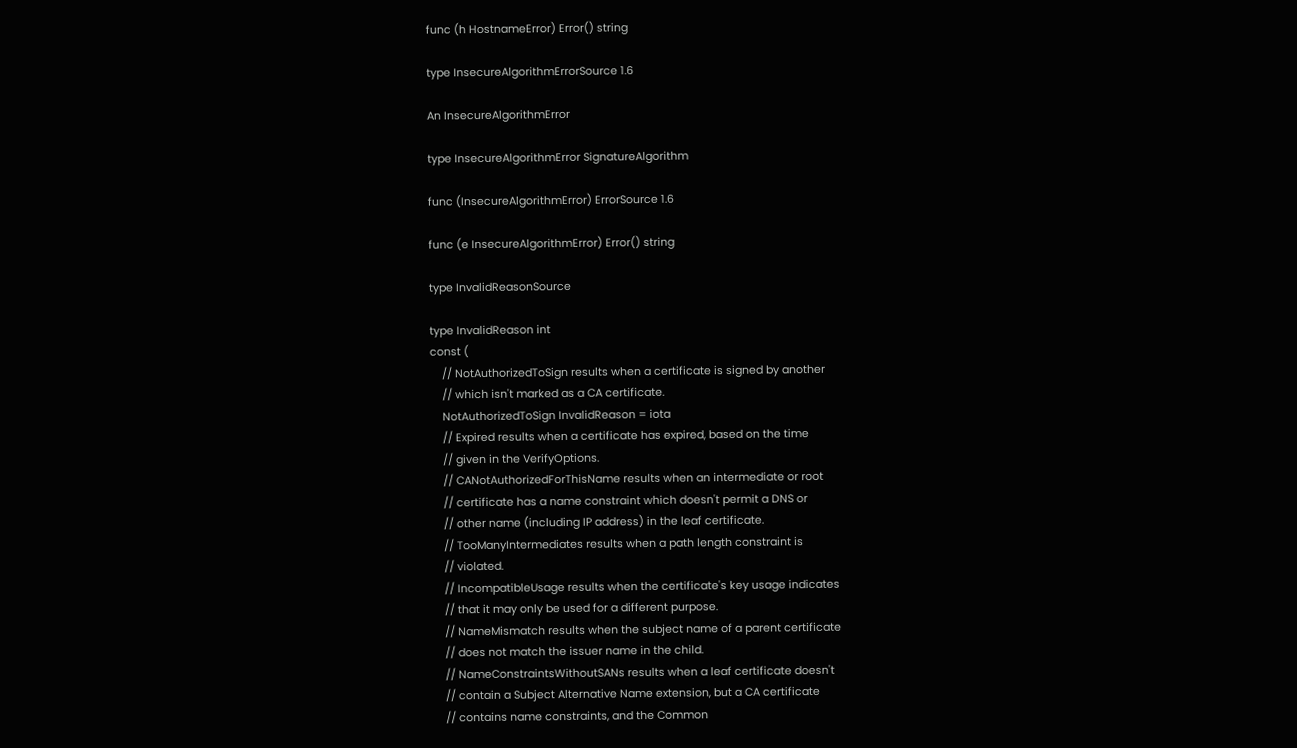func (h HostnameError) Error() string

type InsecureAlgorithmErrorSource 1.6

An InsecureAlgorithmError

type InsecureAlgorithmError SignatureAlgorithm

func (InsecureAlgorithmError) ErrorSource 1.6

func (e InsecureAlgorithmError) Error() string

type InvalidReasonSource

type InvalidReason int
const (
    // NotAuthorizedToSign results when a certificate is signed by another
    // which isn't marked as a CA certificate.
    NotAuthorizedToSign InvalidReason = iota
    // Expired results when a certificate has expired, based on the time
    // given in the VerifyOptions.
    // CANotAuthorizedForThisName results when an intermediate or root
    // certificate has a name constraint which doesn't permit a DNS or
    // other name (including IP address) in the leaf certificate.
    // TooManyIntermediates results when a path length constraint is
    // violated.
    // IncompatibleUsage results when the certificate's key usage indicates
    // that it may only be used for a different purpose.
    // NameMismatch results when the subject name of a parent certificate
    // does not match the issuer name in the child.
    // NameConstraintsWithoutSANs results when a leaf certificate doesn't
    // contain a Subject Alternative Name extension, but a CA certificate
    // contains name constraints, and the Common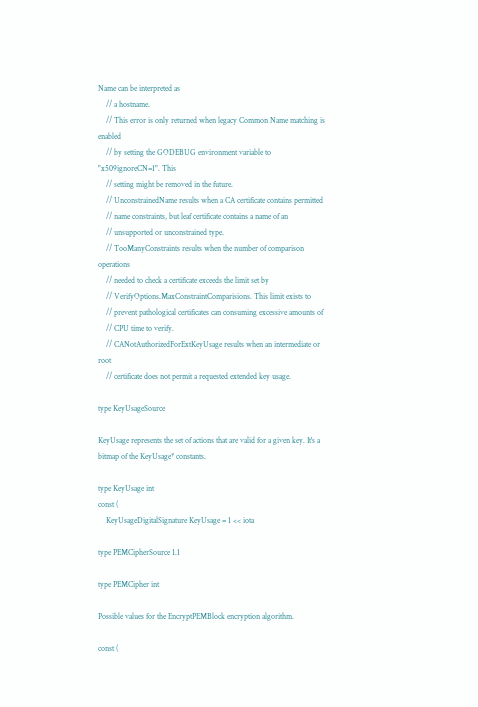Name can be interpreted as
    // a hostname.
    // This error is only returned when legacy Common Name matching is enabled
    // by setting the GODEBUG environment variable to "x509ignoreCN=1". This
    // setting might be removed in the future.
    // UnconstrainedName results when a CA certificate contains permitted
    // name constraints, but leaf certificate contains a name of an
    // unsupported or unconstrained type.
    // TooManyConstraints results when the number of comparison operations
    // needed to check a certificate exceeds the limit set by
    // VerifyOptions.MaxConstraintComparisions. This limit exists to
    // prevent pathological certificates can consuming excessive amounts of
    // CPU time to verify.
    // CANotAuthorizedForExtKeyUsage results when an intermediate or root
    // certificate does not permit a requested extended key usage.

type KeyUsageSource

KeyUsage represents the set of actions that are valid for a given key. It's a bitmap of the KeyUsage* constants.

type KeyUsage int
const (
    KeyUsageDigitalSignature KeyUsage = 1 << iota

type PEMCipherSource 1.1

type PEMCipher int

Possible values for the EncryptPEMBlock encryption algorithm.

const (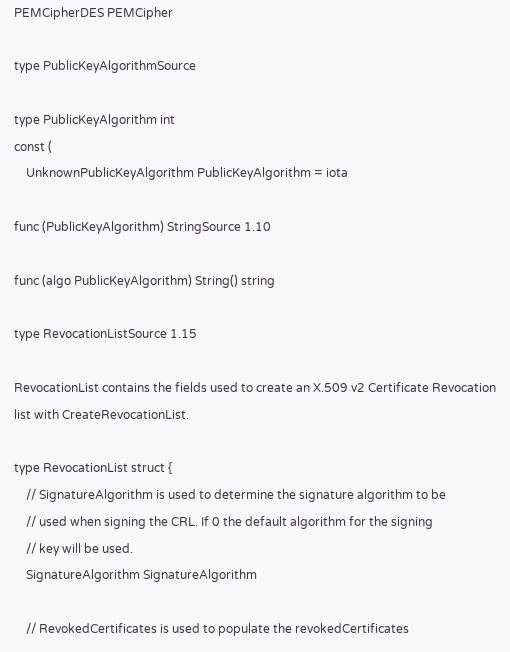PEMCipherDES PEMCipher

type PublicKeyAlgorithmSource

type PublicKeyAlgorithm int
const (
    UnknownPublicKeyAlgorithm PublicKeyAlgorithm = iota

func (PublicKeyAlgorithm) StringSource 1.10

func (algo PublicKeyAlgorithm) String() string

type RevocationListSource 1.15

RevocationList contains the fields used to create an X.509 v2 Certificate Revocation list with CreateRevocationList.

type RevocationList struct {
    // SignatureAlgorithm is used to determine the signature algorithm to be
    // used when signing the CRL. If 0 the default algorithm for the signing
    // key will be used.
    SignatureAlgorithm SignatureAlgorithm

    // RevokedCertificates is used to populate the revokedCertificates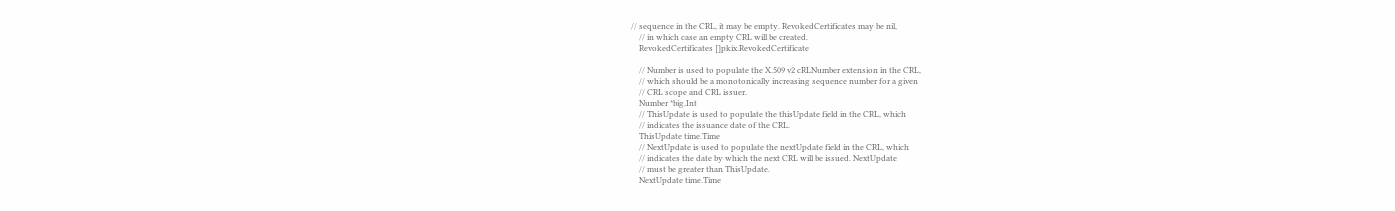// sequence in the CRL, it may be empty. RevokedCertificates may be nil,
    // in which case an empty CRL will be created.
    RevokedCertificates []pkix.RevokedCertificate

    // Number is used to populate the X.509 v2 cRLNumber extension in the CRL,
    // which should be a monotonically increasing sequence number for a given
    // CRL scope and CRL issuer.
    Number *big.Int
    // ThisUpdate is used to populate the thisUpdate field in the CRL, which
    // indicates the issuance date of the CRL.
    ThisUpdate time.Time
    // NextUpdate is used to populate the nextUpdate field in the CRL, which
    // indicates the date by which the next CRL will be issued. NextUpdate
    // must be greater than ThisUpdate.
    NextUpdate time.Time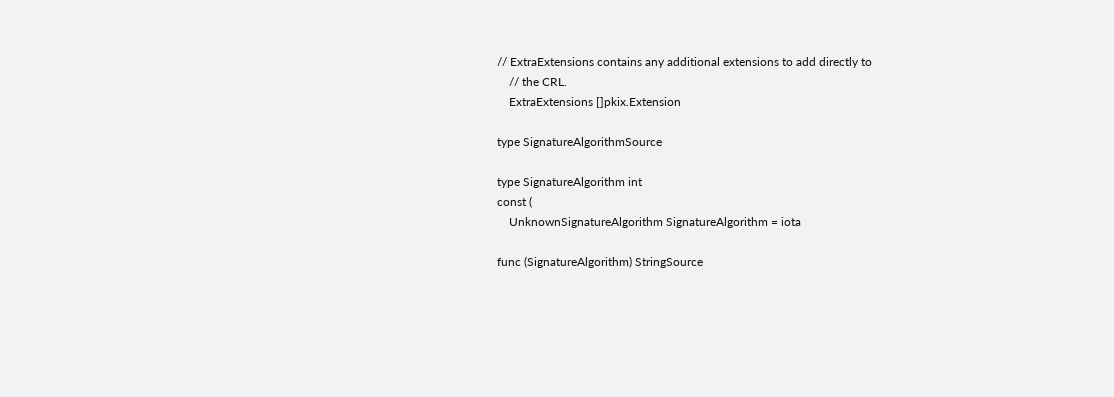// ExtraExtensions contains any additional extensions to add directly to
    // the CRL.
    ExtraExtensions []pkix.Extension

type SignatureAlgorithmSource

type SignatureAlgorithm int
const (
    UnknownSignatureAlgorithm SignatureAlgorithm = iota

func (SignatureAlgorithm) StringSource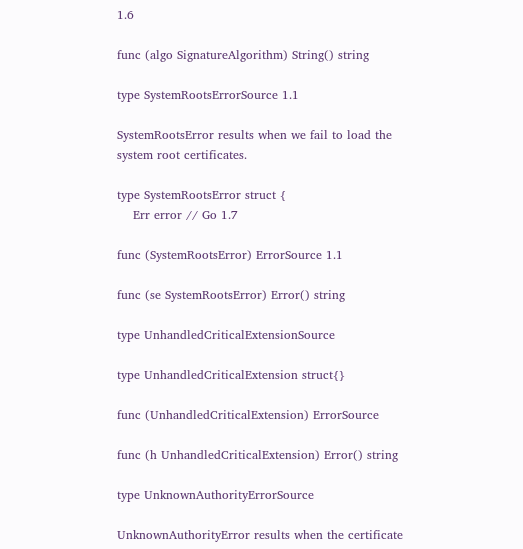1.6

func (algo SignatureAlgorithm) String() string

type SystemRootsErrorSource 1.1

SystemRootsError results when we fail to load the system root certificates.

type SystemRootsError struct {
    Err error // Go 1.7

func (SystemRootsError) ErrorSource 1.1

func (se SystemRootsError) Error() string

type UnhandledCriticalExtensionSource

type UnhandledCriticalExtension struct{}

func (UnhandledCriticalExtension) ErrorSource

func (h UnhandledCriticalExtension) Error() string

type UnknownAuthorityErrorSource

UnknownAuthorityError results when the certificate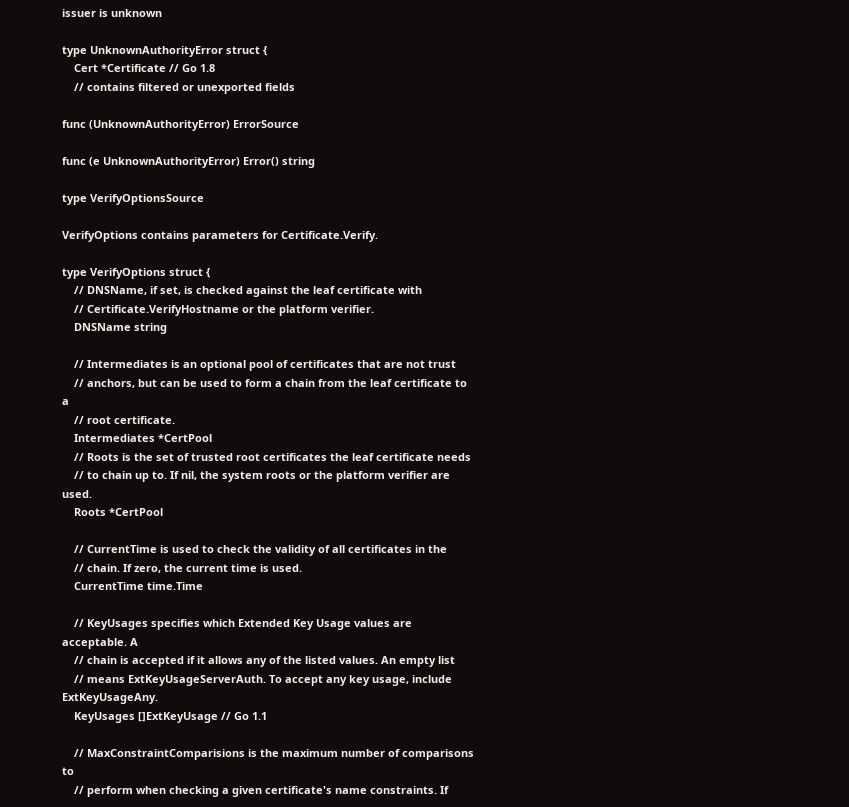issuer is unknown

type UnknownAuthorityError struct {
    Cert *Certificate // Go 1.8
    // contains filtered or unexported fields

func (UnknownAuthorityError) ErrorSource

func (e UnknownAuthorityError) Error() string

type VerifyOptionsSource

VerifyOptions contains parameters for Certificate.Verify.

type VerifyOptions struct {
    // DNSName, if set, is checked against the leaf certificate with
    // Certificate.VerifyHostname or the platform verifier.
    DNSName string

    // Intermediates is an optional pool of certificates that are not trust
    // anchors, but can be used to form a chain from the leaf certificate to a
    // root certificate.
    Intermediates *CertPool
    // Roots is the set of trusted root certificates the leaf certificate needs
    // to chain up to. If nil, the system roots or the platform verifier are used.
    Roots *CertPool

    // CurrentTime is used to check the validity of all certificates in the
    // chain. If zero, the current time is used.
    CurrentTime time.Time

    // KeyUsages specifies which Extended Key Usage values are acceptable. A
    // chain is accepted if it allows any of the listed values. An empty list
    // means ExtKeyUsageServerAuth. To accept any key usage, include ExtKeyUsageAny.
    KeyUsages []ExtKeyUsage // Go 1.1

    // MaxConstraintComparisions is the maximum number of comparisons to
    // perform when checking a given certificate's name constraints. If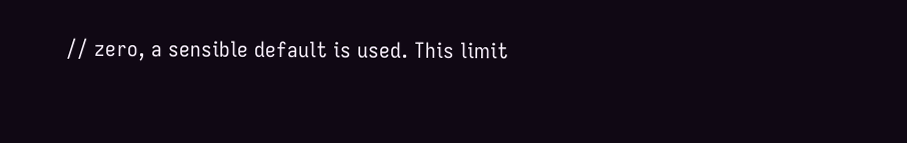// zero, a sensible default is used. This limit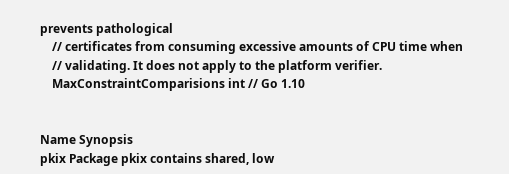prevents pathological
    // certificates from consuming excessive amounts of CPU time when
    // validating. It does not apply to the platform verifier.
    MaxConstraintComparisions int // Go 1.10


Name Synopsis
pkix Package pkix contains shared, low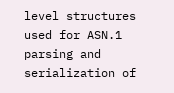level structures used for ASN.1 parsing and serialization of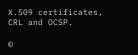X.509 certificates, CRL and OCSP.

©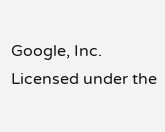Google, Inc.
Licensed under the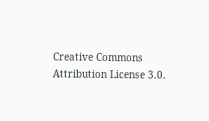Creative Commons Attribution License 3.0.